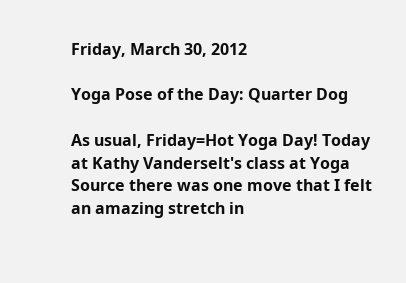Friday, March 30, 2012

Yoga Pose of the Day: Quarter Dog

As usual, Friday=Hot Yoga Day! Today at Kathy Vanderselt's class at Yoga Source there was one move that I felt an amazing stretch in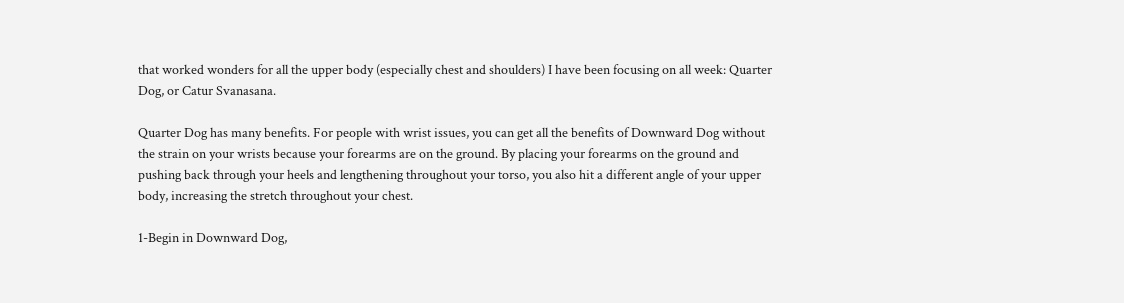that worked wonders for all the upper body (especially chest and shoulders) I have been focusing on all week: Quarter Dog, or Catur Svanasana.

Quarter Dog has many benefits. For people with wrist issues, you can get all the benefits of Downward Dog without the strain on your wrists because your forearms are on the ground. By placing your forearms on the ground and pushing back through your heels and lengthening throughout your torso, you also hit a different angle of your upper body, increasing the stretch throughout your chest.

1-Begin in Downward Dog,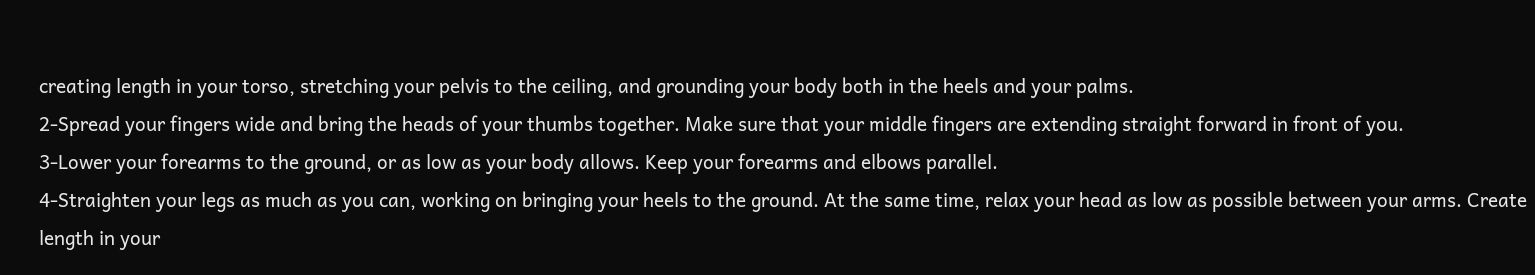creating length in your torso, stretching your pelvis to the ceiling, and grounding your body both in the heels and your palms.
2-Spread your fingers wide and bring the heads of your thumbs together. Make sure that your middle fingers are extending straight forward in front of you.
3-Lower your forearms to the ground, or as low as your body allows. Keep your forearms and elbows parallel.
4-Straighten your legs as much as you can, working on bringing your heels to the ground. At the same time, relax your head as low as possible between your arms. Create length in your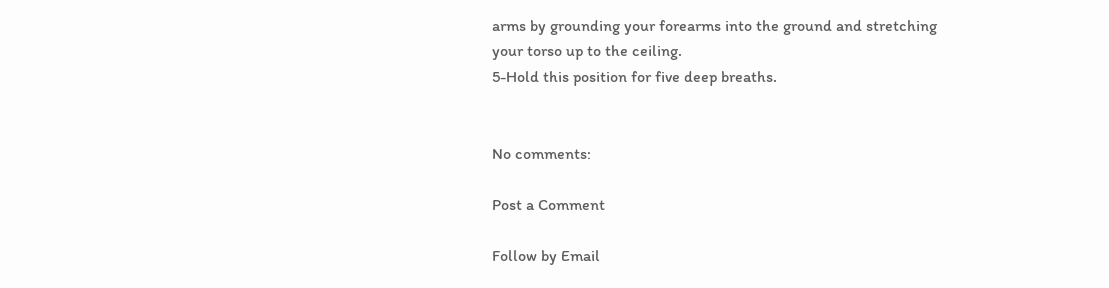arms by grounding your forearms into the ground and stretching your torso up to the ceiling.
5-Hold this position for five deep breaths.


No comments:

Post a Comment

Follow by Email